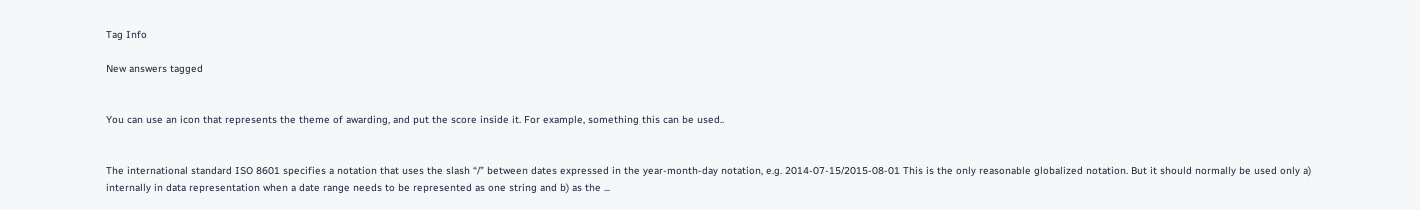Tag Info

New answers tagged


You can use an icon that represents the theme of awarding, and put the score inside it. For example, something this can be used..


The international standard ISO 8601 specifies a notation that uses the slash “/” between dates expressed in the year-month-day notation, e.g. 2014-07-15/2015-08-01 This is the only reasonable globalized notation. But it should normally be used only a) internally in data representation when a date range needs to be represented as one string and b) as the ...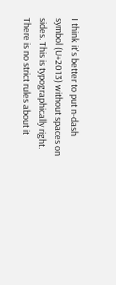I think it's better to put n-dash symbol (U+2013) without spaces on sides. This is typographically right. There is no strict rules about it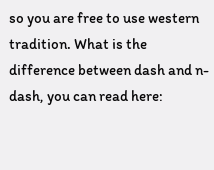so you are free to use western tradition. What is the difference between dash and n-dash, you can read here: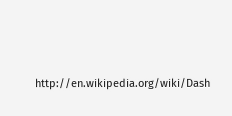http://en.wikipedia.org/wiki/Dash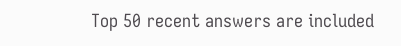Top 50 recent answers are included